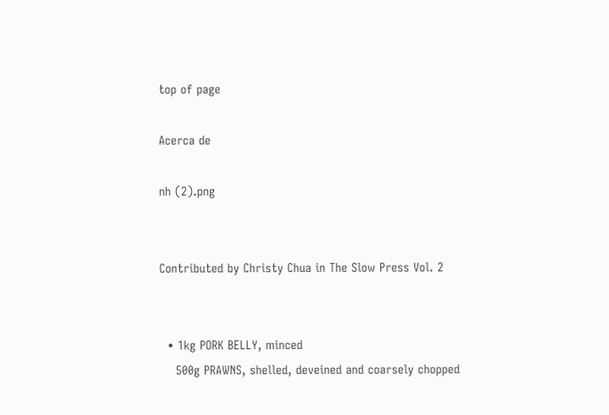top of page

Acerca de

nh (2).png


Contributed by Christy Chua in The Slow Press Vol. 2


  • 1kg PORK BELLY, minced
    500g PRAWNS, shelled, deveined and coarsely chopped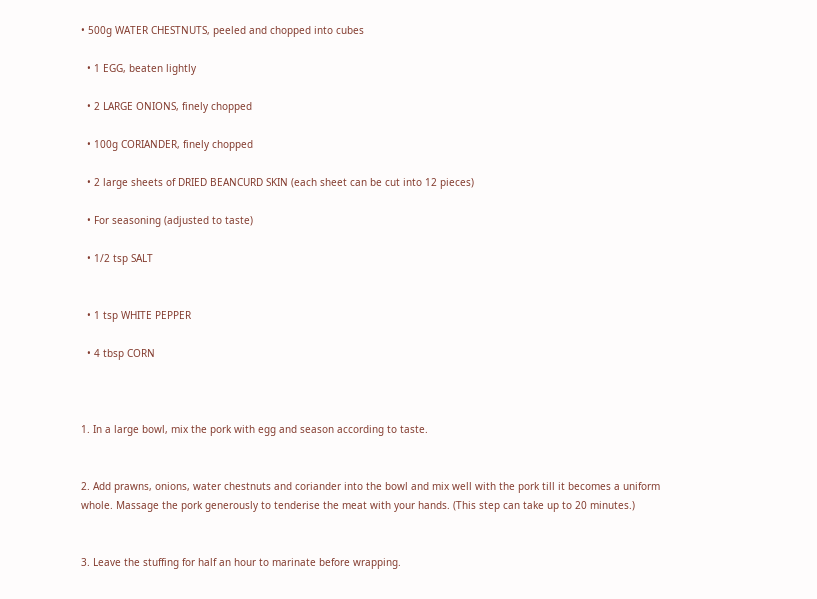• 500g WATER CHESTNUTS, peeled and chopped into cubes

  • 1 EGG, beaten lightly

  • 2 LARGE ONIONS, finely chopped

  • 100g CORIANDER, finely chopped

  • 2 large sheets of DRIED BEANCURD SKIN (each sheet can be cut into 12 pieces)

  • For seasoning (adjusted to taste)

  • 1/2 tsp SALT


  • 1 tsp WHITE PEPPER

  • 4 tbsp CORN



1. In a large bowl, mix the pork with egg and season according to taste.


2. Add prawns, onions, water chestnuts and coriander into the bowl and mix well with the pork till it becomes a uniform whole. Massage the pork generously to tenderise the meat with your hands. (This step can take up to 20 minutes.)


3. Leave the stuffing for half an hour to marinate before wrapping.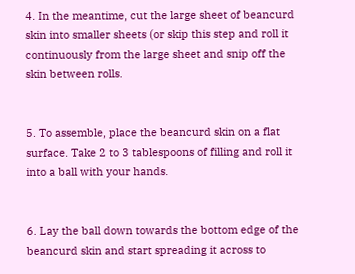4. In the meantime, cut the large sheet of beancurd skin into smaller sheets (or skip this step and roll it continuously from the large sheet and snip off the skin between rolls.


5. To assemble, place the beancurd skin on a flat surface. Take 2 to 3 tablespoons of filling and roll it into a ball with your hands.


6. Lay the ball down towards the bottom edge of the beancurd skin and start spreading it across to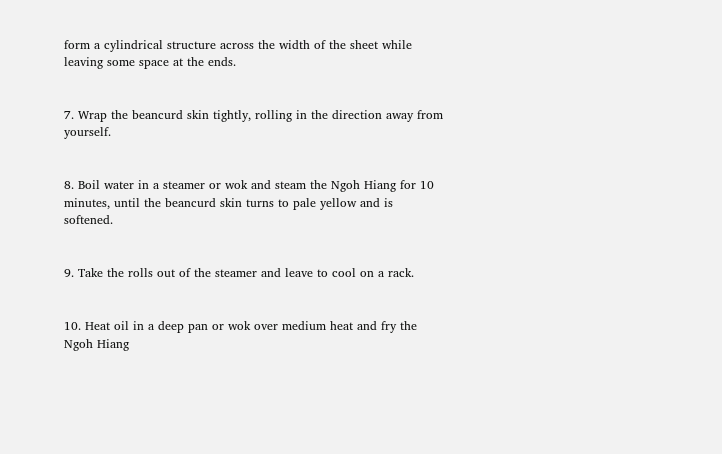form a cylindrical structure across the width of the sheet while leaving some space at the ends.


7. Wrap the beancurd skin tightly, rolling in the direction away from yourself.


8. Boil water in a steamer or wok and steam the Ngoh Hiang for 10 minutes, until the beancurd skin turns to pale yellow and is softened.


9. Take the rolls out of the steamer and leave to cool on a rack.


10. Heat oil in a deep pan or wok over medium heat and fry the Ngoh Hiang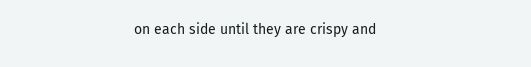on each side until they are crispy and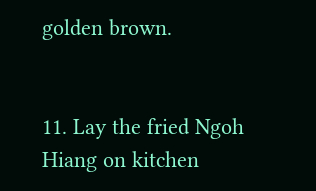golden brown.


11. Lay the fried Ngoh Hiang on kitchen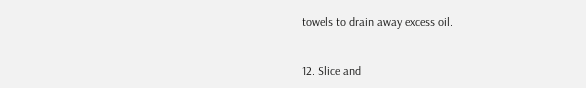towels to drain away excess oil.


12. Slice and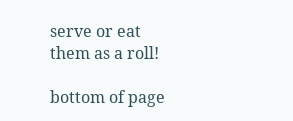serve or eat them as a roll!

bottom of page